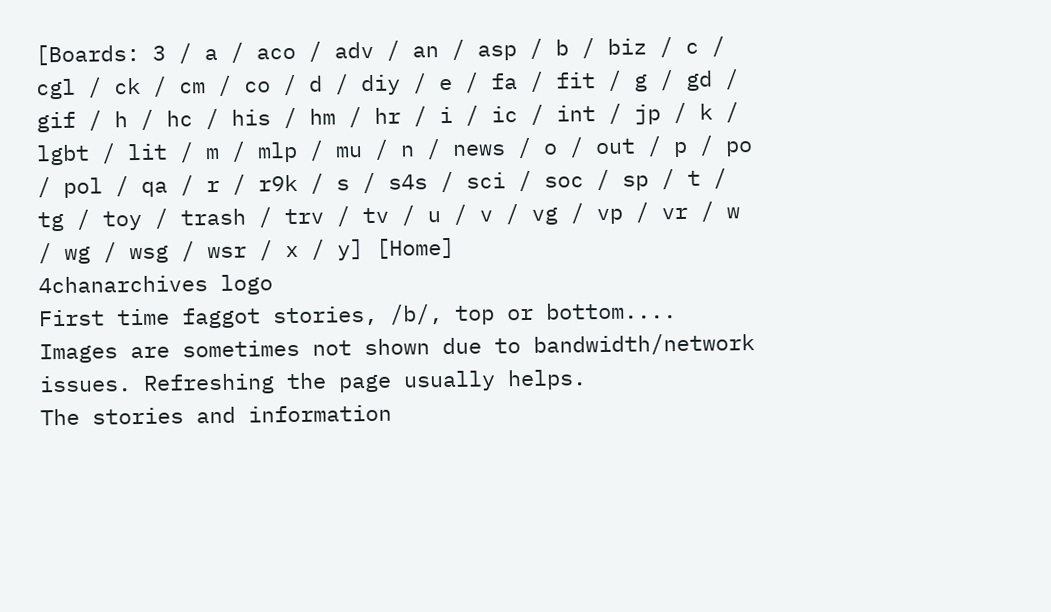[Boards: 3 / a / aco / adv / an / asp / b / biz / c / cgl / ck / cm / co / d / diy / e / fa / fit / g / gd / gif / h / hc / his / hm / hr / i / ic / int / jp / k / lgbt / lit / m / mlp / mu / n / news / o / out / p / po / pol / qa / r / r9k / s / s4s / sci / soc / sp / t / tg / toy / trash / trv / tv / u / v / vg / vp / vr / w / wg / wsg / wsr / x / y] [Home]
4chanarchives logo
First time faggot stories, /b/, top or bottom....
Images are sometimes not shown due to bandwidth/network issues. Refreshing the page usually helps.
The stories and information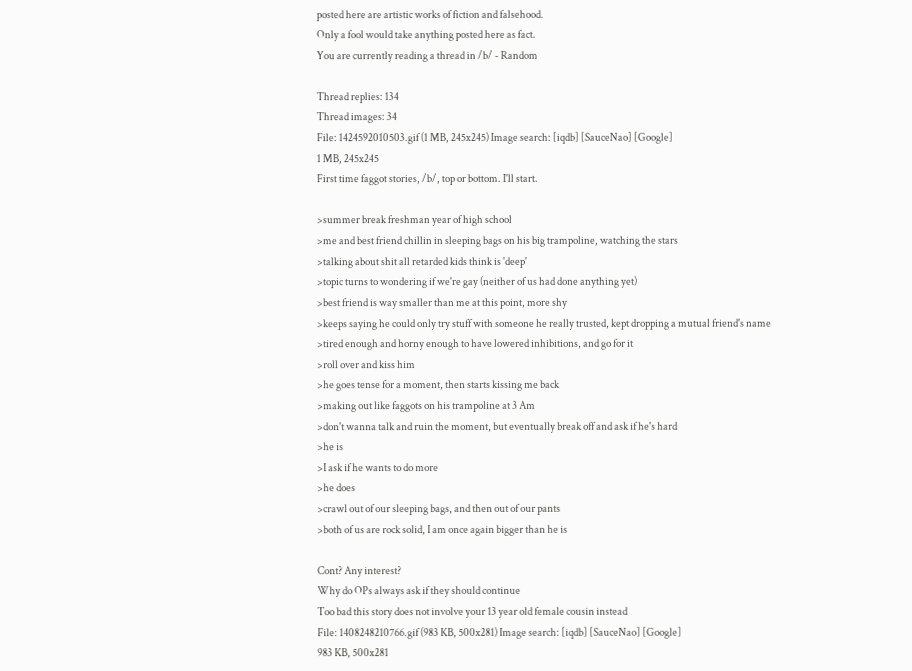posted here are artistic works of fiction and falsehood.
Only a fool would take anything posted here as fact.
You are currently reading a thread in /b/ - Random

Thread replies: 134
Thread images: 34
File: 1424592010503.gif (1 MB, 245x245) Image search: [iqdb] [SauceNao] [Google]
1 MB, 245x245
First time faggot stories, /b/, top or bottom. I'll start.

>summer break freshman year of high school
>me and best friend chillin in sleeping bags on his big trampoline, watching the stars
>talking about shit all retarded kids think is 'deep'
>topic turns to wondering if we're gay (neither of us had done anything yet)
>best friend is way smaller than me at this point, more shy
>keeps saying he could only try stuff with someone he really trusted, kept dropping a mutual friend's name
>tired enough and horny enough to have lowered inhibitions, and go for it
>roll over and kiss him
>he goes tense for a moment, then starts kissing me back
>making out like faggots on his trampoline at 3 Am
>don't wanna talk and ruin the moment, but eventually break off and ask if he's hard
>he is
>I ask if he wants to do more
>he does
>crawl out of our sleeping bags, and then out of our pants
>both of us are rock solid, I am once again bigger than he is

Cont? Any interest?
Why do OPs always ask if they should continue
Too bad this story does not involve your 13 year old female cousin instead
File: 1408248210766.gif (983 KB, 500x281) Image search: [iqdb] [SauceNao] [Google]
983 KB, 500x281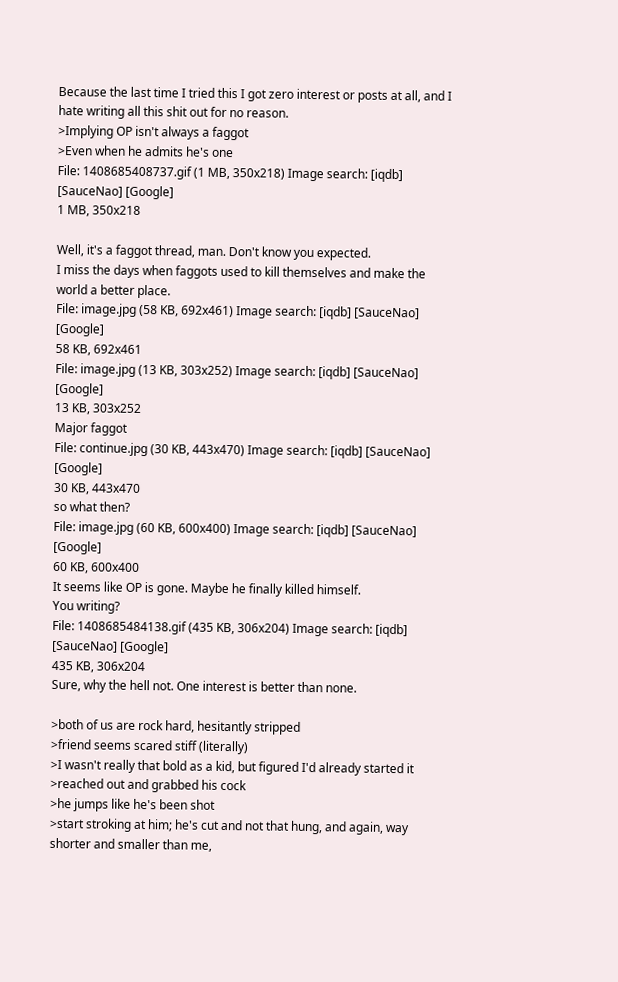Because the last time I tried this I got zero interest or posts at all, and I hate writing all this shit out for no reason.
>Implying OP isn't always a faggot
>Even when he admits he's one
File: 1408685408737.gif (1 MB, 350x218) Image search: [iqdb] [SauceNao] [Google]
1 MB, 350x218

Well, it's a faggot thread, man. Don't know you expected.
I miss the days when faggots used to kill themselves and make the world a better place.
File: image.jpg (58 KB, 692x461) Image search: [iqdb] [SauceNao] [Google]
58 KB, 692x461
File: image.jpg (13 KB, 303x252) Image search: [iqdb] [SauceNao] [Google]
13 KB, 303x252
Major faggot
File: continue.jpg (30 KB, 443x470) Image search: [iqdb] [SauceNao] [Google]
30 KB, 443x470
so what then?
File: image.jpg (60 KB, 600x400) Image search: [iqdb] [SauceNao] [Google]
60 KB, 600x400
It seems like OP is gone. Maybe he finally killed himself.
You writing?
File: 1408685484138.gif (435 KB, 306x204) Image search: [iqdb] [SauceNao] [Google]
435 KB, 306x204
Sure, why the hell not. One interest is better than none.

>both of us are rock hard, hesitantly stripped
>friend seems scared stiff (literally)
>I wasn't really that bold as a kid, but figured I'd already started it
>reached out and grabbed his cock
>he jumps like he's been shot
>start stroking at him; he's cut and not that hung, and again, way shorter and smaller than me,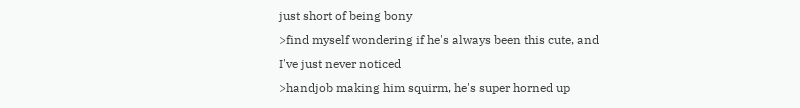just short of being bony
>find myself wondering if he's always been this cute, and I've just never noticed
>handjob making him squirm, he's super horned up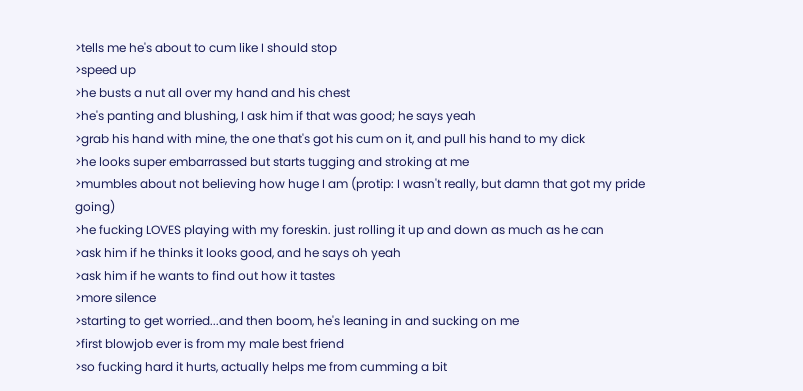>tells me he's about to cum like I should stop
>speed up
>he busts a nut all over my hand and his chest
>he's panting and blushing, I ask him if that was good; he says yeah
>grab his hand with mine, the one that's got his cum on it, and pull his hand to my dick
>he looks super embarrassed but starts tugging and stroking at me
>mumbles about not believing how huge I am (protip: I wasn't really, but damn that got my pride going)
>he fucking LOVES playing with my foreskin. just rolling it up and down as much as he can
>ask him if he thinks it looks good, and he says oh yeah
>ask him if he wants to find out how it tastes
>more silence
>starting to get worried...and then boom, he's leaning in and sucking on me
>first blowjob ever is from my male best friend
>so fucking hard it hurts, actually helps me from cumming a bit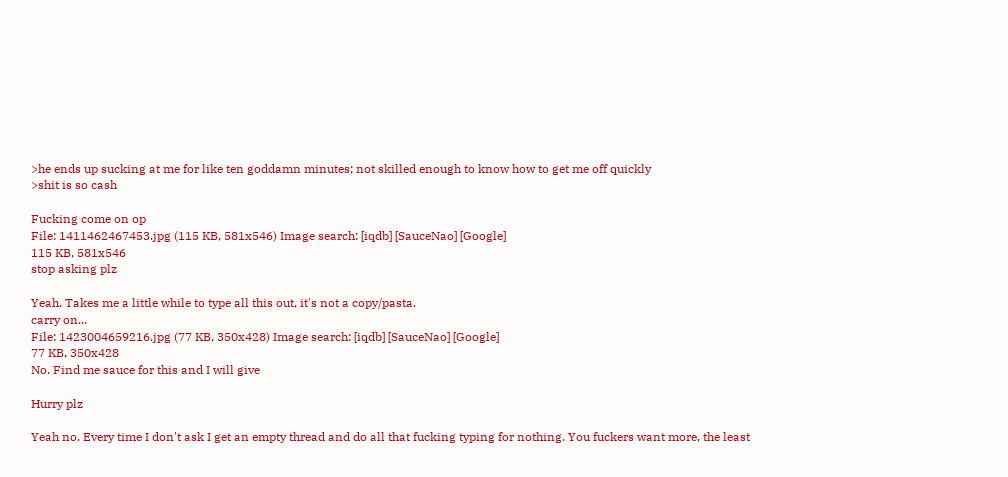>he ends up sucking at me for like ten goddamn minutes; not skilled enough to know how to get me off quickly
>shit is so cash

Fucking come on op
File: 1411462467453.jpg (115 KB, 581x546) Image search: [iqdb] [SauceNao] [Google]
115 KB, 581x546
stop asking plz

Yeah. Takes me a little while to type all this out, it's not a copy/pasta.
carry on...
File: 1423004659216.jpg (77 KB, 350x428) Image search: [iqdb] [SauceNao] [Google]
77 KB, 350x428
No. Find me sauce for this and I will give

Hurry plz

Yeah no. Every time I don't ask I get an empty thread and do all that fucking typing for nothing. You fuckers want more, the least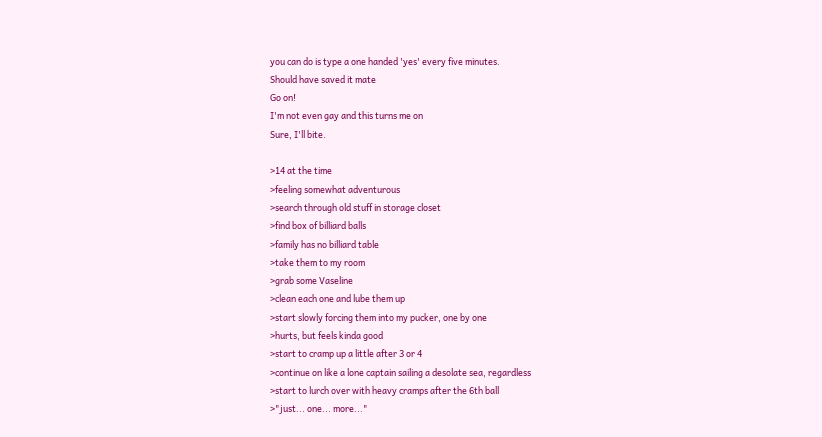you can do is type a one handed 'yes' every five minutes.
Should have saved it mate
Go on!
I'm not even gay and this turns me on
Sure, I'll bite.

>14 at the time
>feeling somewhat adventurous
>search through old stuff in storage closet
>find box of billiard balls
>family has no billiard table
>take them to my room
>grab some Vaseline
>clean each one and lube them up
>start slowly forcing them into my pucker, one by one
>hurts, but feels kinda good
>start to cramp up a little after 3 or 4
>continue on like a lone captain sailing a desolate sea, regardless
>start to lurch over with heavy cramps after the 6th ball
>"just... one... more..."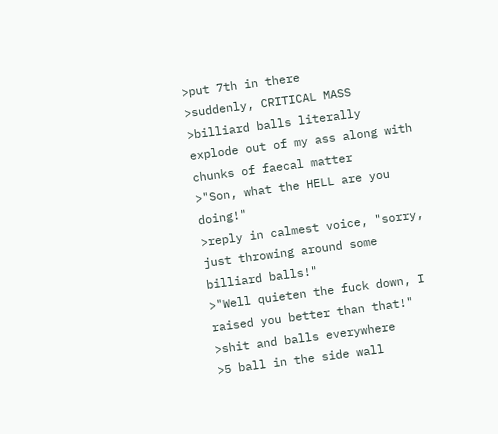>put 7th in there
>suddenly, CRITICAL MASS
>billiard balls literally explode out of my ass along with chunks of faecal matter
>"Son, what the HELL are you doing!"
>reply in calmest voice, "sorry, just throwing around some billiard balls!"
>"Well quieten the fuck down, I raised you better than that!"
>shit and balls everywhere
>5 ball in the side wall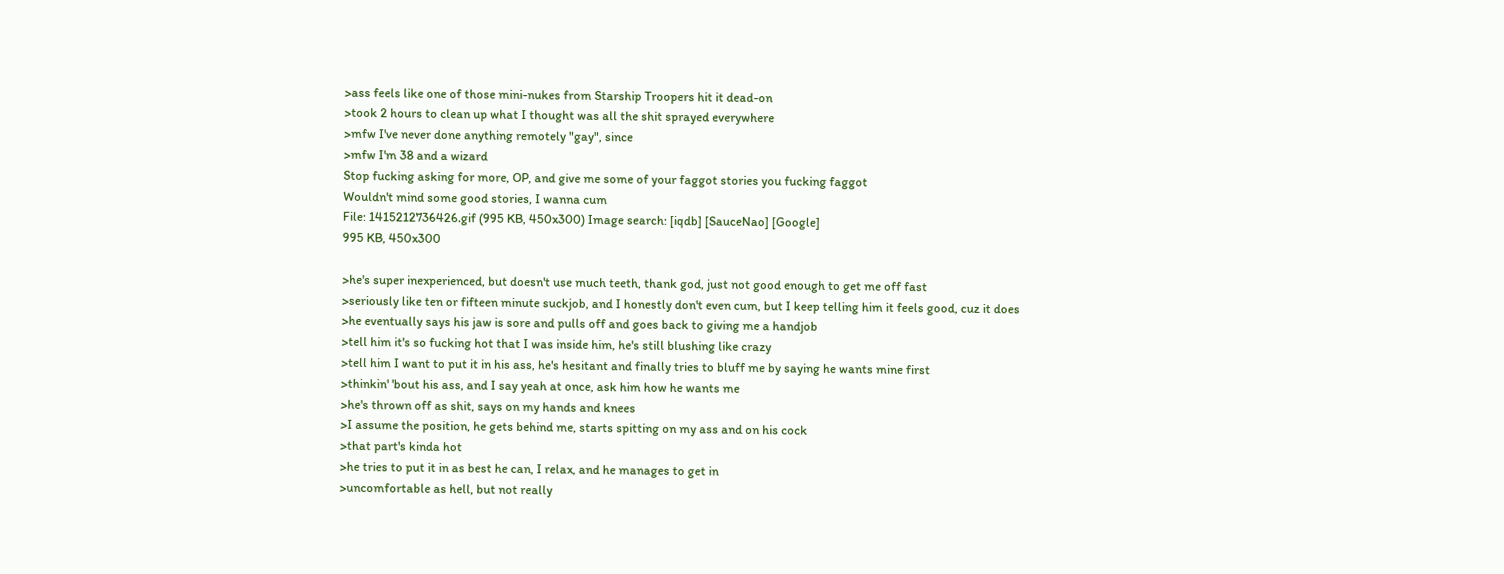>ass feels like one of those mini-nukes from Starship Troopers hit it dead-on
>took 2 hours to clean up what I thought was all the shit sprayed everywhere
>mfw I've never done anything remotely "gay", since
>mfw I'm 38 and a wizard
Stop fucking asking for more, OP, and give me some of your faggot stories you fucking faggot
Wouldn't mind some good stories, I wanna cum
File: 1415212736426.gif (995 KB, 450x300) Image search: [iqdb] [SauceNao] [Google]
995 KB, 450x300

>he's super inexperienced, but doesn't use much teeth, thank god, just not good enough to get me off fast
>seriously like ten or fifteen minute suckjob, and I honestly don't even cum, but I keep telling him it feels good, cuz it does
>he eventually says his jaw is sore and pulls off and goes back to giving me a handjob
>tell him it's so fucking hot that I was inside him, he's still blushing like crazy
>tell him I want to put it in his ass, he's hesitant and finally tries to bluff me by saying he wants mine first
>thinkin' 'bout his ass, and I say yeah at once, ask him how he wants me
>he's thrown off as shit, says on my hands and knees
>I assume the position, he gets behind me, starts spitting on my ass and on his cock
>that part's kinda hot
>he tries to put it in as best he can, I relax, and he manages to get in
>uncomfortable as hell, but not really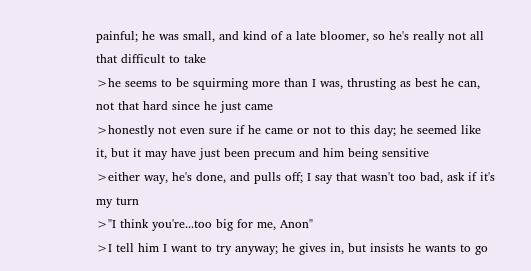painful; he was small, and kind of a late bloomer, so he's really not all that difficult to take
>he seems to be squirming more than I was, thrusting as best he can, not that hard since he just came
>honestly not even sure if he came or not to this day; he seemed like it, but it may have just been precum and him being sensitive
>either way, he's done, and pulls off; I say that wasn't too bad, ask if it's my turn
>"I think you're...too big for me, Anon"
>I tell him I want to try anyway; he gives in, but insists he wants to go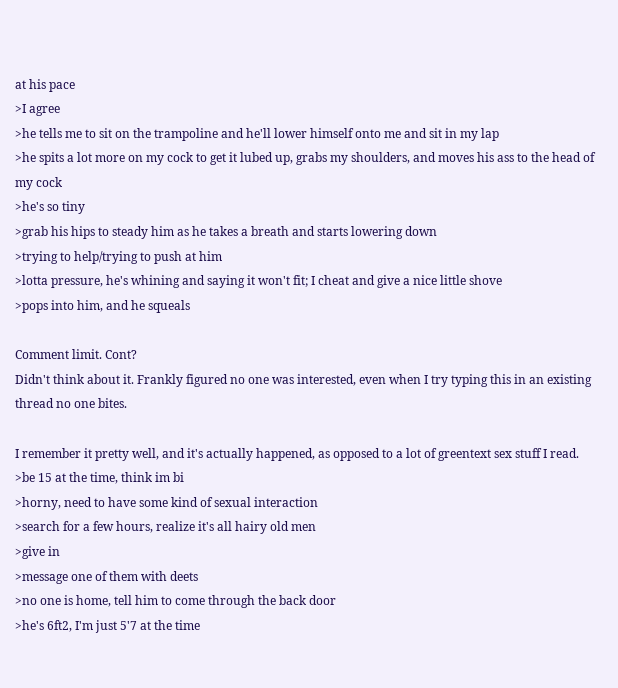at his pace
>I agree
>he tells me to sit on the trampoline and he'll lower himself onto me and sit in my lap
>he spits a lot more on my cock to get it lubed up, grabs my shoulders, and moves his ass to the head of my cock
>he's so tiny
>grab his hips to steady him as he takes a breath and starts lowering down
>trying to help/trying to push at him
>lotta pressure, he's whining and saying it won't fit; I cheat and give a nice little shove
>pops into him, and he squeals

Comment limit. Cont?
Didn't think about it. Frankly figured no one was interested, even when I try typing this in an existing thread no one bites.

I remember it pretty well, and it's actually happened, as opposed to a lot of greentext sex stuff I read.
>be 15 at the time, think im bi
>horny, need to have some kind of sexual interaction
>search for a few hours, realize it's all hairy old men
>give in
>message one of them with deets
>no one is home, tell him to come through the back door
>he's 6ft2, I'm just 5'7 at the time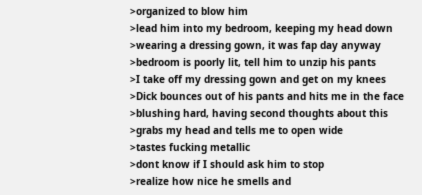>organized to blow him
>lead him into my bedroom, keeping my head down
>wearing a dressing gown, it was fap day anyway
>bedroom is poorly lit, tell him to unzip his pants
>I take off my dressing gown and get on my knees
>Dick bounces out of his pants and hits me in the face
>blushing hard, having second thoughts about this
>grabs my head and tells me to open wide
>tastes fucking metallic
>dont know if I should ask him to stop
>realize how nice he smells and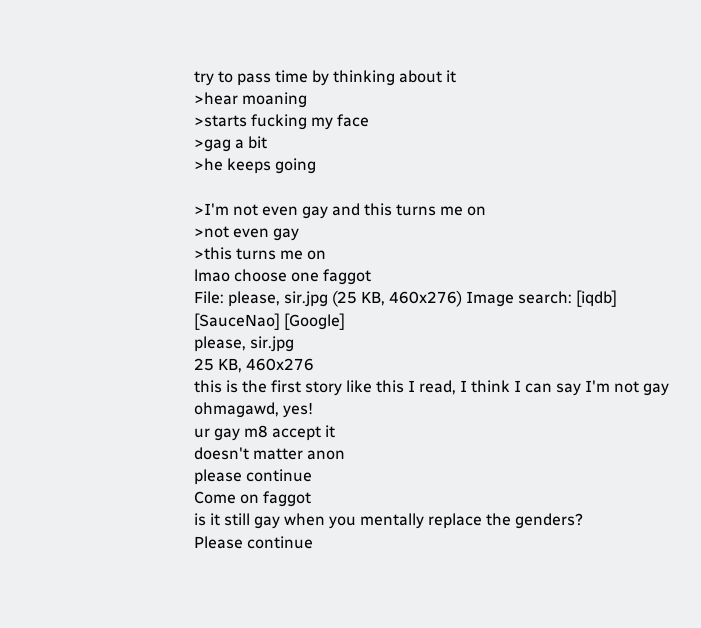try to pass time by thinking about it
>hear moaning
>starts fucking my face
>gag a bit
>he keeps going

>I'm not even gay and this turns me on
>not even gay
>this turns me on
lmao choose one faggot
File: please, sir.jpg (25 KB, 460x276) Image search: [iqdb] [SauceNao] [Google]
please, sir.jpg
25 KB, 460x276
this is the first story like this I read, I think I can say I'm not gay
ohmagawd, yes!
ur gay m8 accept it
doesn't matter anon
please continue
Come on faggot
is it still gay when you mentally replace the genders?
Please continue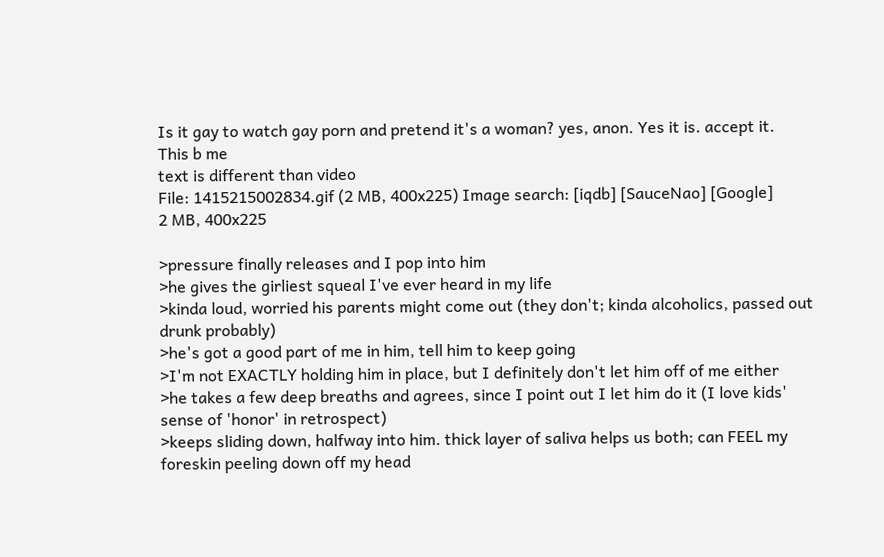Is it gay to watch gay porn and pretend it's a woman? yes, anon. Yes it is. accept it.
This b me
text is different than video
File: 1415215002834.gif (2 MB, 400x225) Image search: [iqdb] [SauceNao] [Google]
2 MB, 400x225

>pressure finally releases and I pop into him
>he gives the girliest squeal I've ever heard in my life
>kinda loud, worried his parents might come out (they don't; kinda alcoholics, passed out drunk probably)
>he's got a good part of me in him, tell him to keep going
>I'm not EXACTLY holding him in place, but I definitely don't let him off of me either
>he takes a few deep breaths and agrees, since I point out I let him do it (I love kids' sense of 'honor' in retrospect)
>keeps sliding down, halfway into him. thick layer of saliva helps us both; can FEEL my foreskin peeling down off my head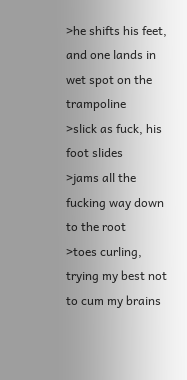>he shifts his feet, and one lands in wet spot on the trampoline
>slick as fuck, his foot slides
>jams all the fucking way down to the root
>toes curling, trying my best not to cum my brains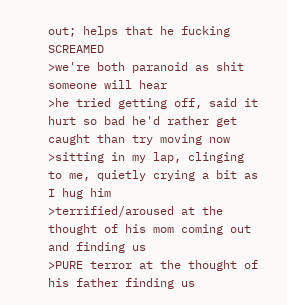out; helps that he fucking SCREAMED
>we're both paranoid as shit someone will hear
>he tried getting off, said it hurt so bad he'd rather get caught than try moving now
>sitting in my lap, clinging to me, quietly crying a bit as I hug him
>terrified/aroused at the thought of his mom coming out and finding us
>PURE terror at the thought of his father finding us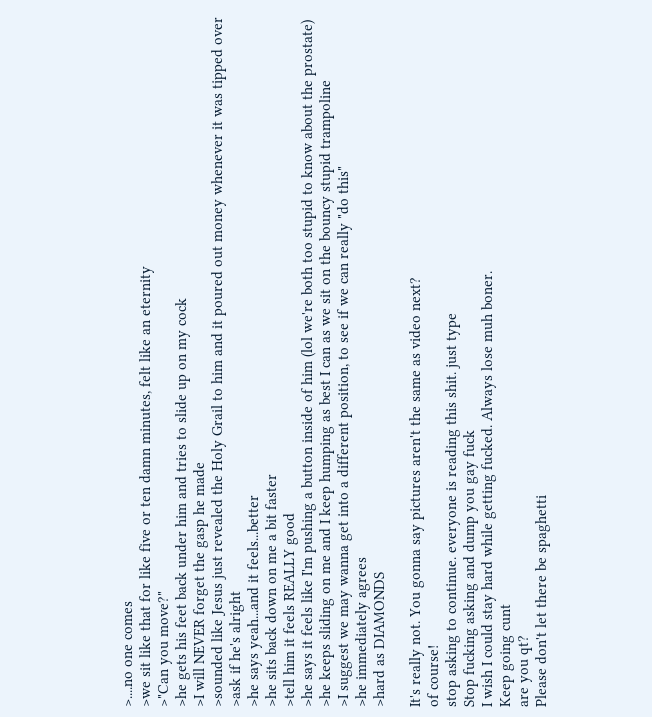>....no one comes
>we sit like that for like five or ten damn minutes, felt like an eternity
>"Can you move?"
>he gets his feet back under him and tries to slide up on my cock
>I will NEVER forget the gasp he made
>sounded like Jesus just revealed the Holy Grail to him and it poured out money whenever it was tipped over
>ask if he's alright
>he says yeah...and it feels...better
>he sits back down on me a bit faster
>tell him it feels REALLY good
>he says it feels like I'm pushing a button inside of him (lol we're both too stupid to know about the prostate)
>he keeps sliding on me and I keep humping as best I can as we sit on the bouncy stupid trampoline
>I suggest we may wanna get into a different position, to see if we can really "do this"
>he immediately agrees
>hard as DIAMONDS

It's really not. You gonna say pictures aren't the same as video next?
of course!
stop asking to continue. everyone is reading this shit. just type
Stop fucking asking and dump you gay fuck
I wish I could stay hard while getting fucked. Always lose muh boner.
Keep going cunt
are you qt?
Please don't let there be spaghetti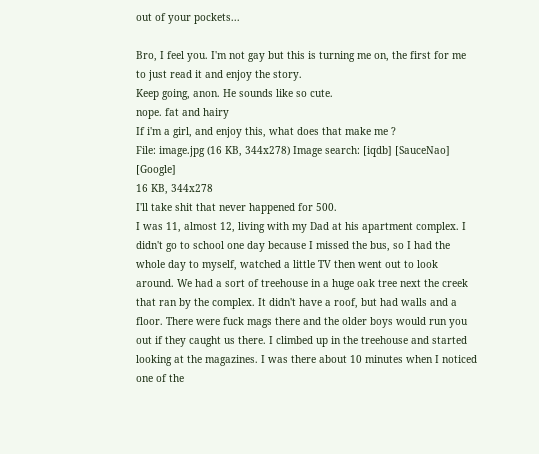out of your pockets...

Bro, I feel you. I'm not gay but this is turning me on, the first for me to just read it and enjoy the story.
Keep going, anon. He sounds like so cute.
nope. fat and hairy
If i'm a girl, and enjoy this, what does that make me ?
File: image.jpg (16 KB, 344x278) Image search: [iqdb] [SauceNao] [Google]
16 KB, 344x278
I'll take shit that never happened for 500.
I was 11, almost 12, living with my Dad at his apartment complex. I didn't go to school one day because I missed the bus, so I had the whole day to myself, watched a little TV then went out to look around. We had a sort of treehouse in a huge oak tree next the creek that ran by the complex. It didn't have a roof, but had walls and a floor. There were fuck mags there and the older boys would run you out if they caught us there. I climbed up in the treehouse and started looking at the magazines. I was there about 10 minutes when I noticed one of the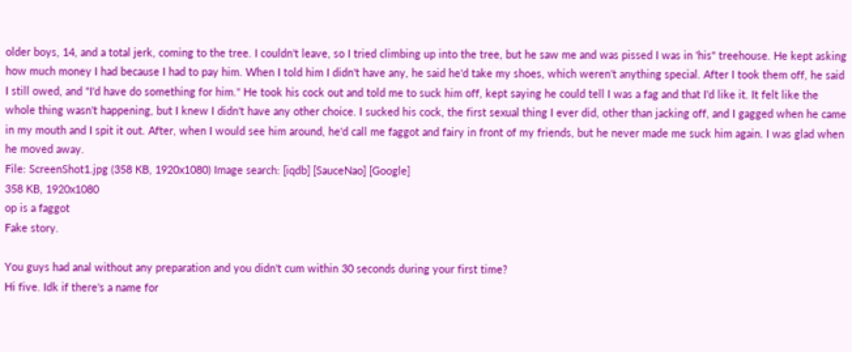older boys, 14, and a total jerk, coming to the tree. I couldn't leave, so I tried climbing up into the tree, but he saw me and was pissed I was in 'his" treehouse. He kept asking how much money I had because I had to pay him. When I told him I didn't have any, he said he'd take my shoes, which weren't anything special. After I took them off, he said I still owed, and "I'd have do something for him." He took his cock out and told me to suck him off, kept saying he could tell I was a fag and that I'd like it. It felt like the whole thing wasn't happening, but I knew I didn't have any other choice. I sucked his cock, the first sexual thing I ever did, other than jacking off, and I gagged when he came in my mouth and I spit it out. After, when I would see him around, he'd call me faggot and fairy in front of my friends, but he never made me suck him again. I was glad when he moved away.
File: ScreenShot1.jpg (358 KB, 1920x1080) Image search: [iqdb] [SauceNao] [Google]
358 KB, 1920x1080
op is a faggot
Fake story.

You guys had anal without any preparation and you didn't cum within 30 seconds during your first time?
Hi five. Idk if there's a name for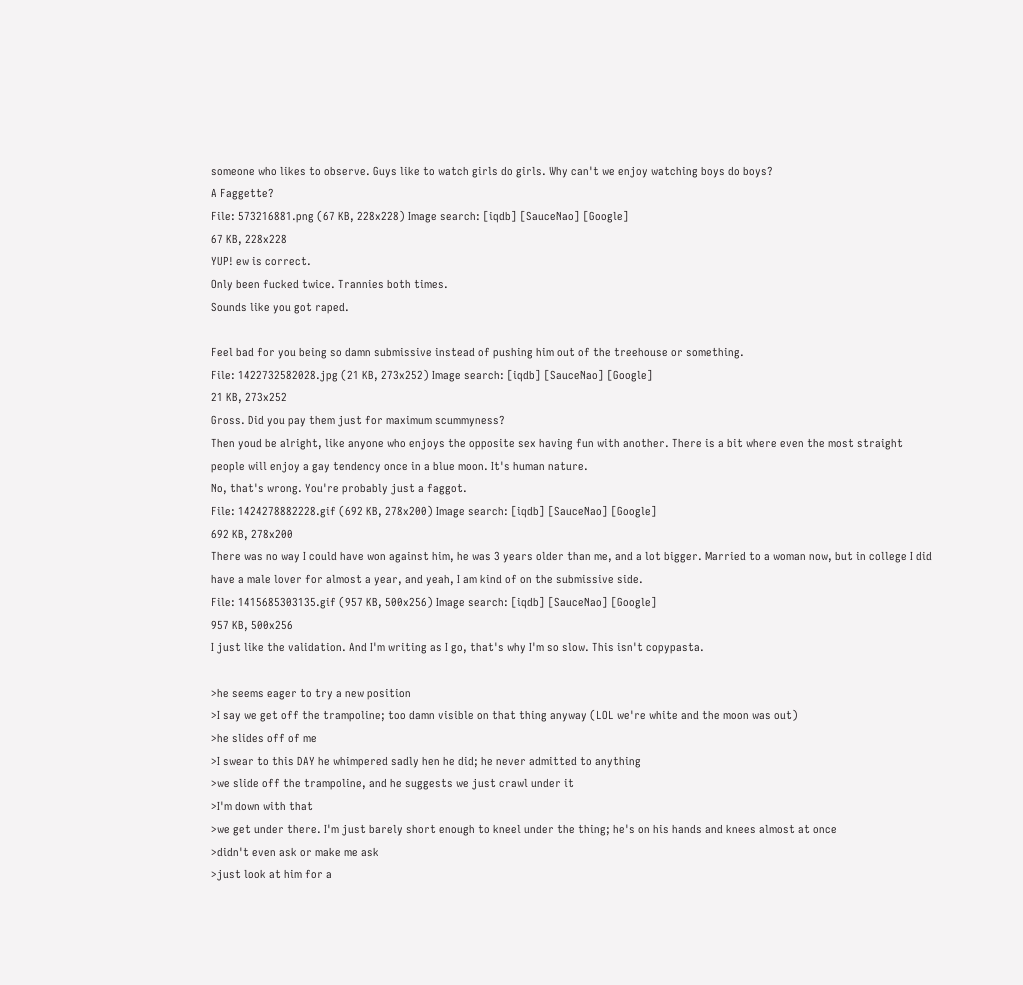someone who likes to observe. Guys like to watch girls do girls. Why can't we enjoy watching boys do boys?
A Faggette?
File: 573216881.png (67 KB, 228x228) Image search: [iqdb] [SauceNao] [Google]
67 KB, 228x228
YUP! ew is correct.
Only been fucked twice. Trannies both times.
Sounds like you got raped.

Feel bad for you being so damn submissive instead of pushing him out of the treehouse or something.
File: 1422732582028.jpg (21 KB, 273x252) Image search: [iqdb] [SauceNao] [Google]
21 KB, 273x252
Gross. Did you pay them just for maximum scummyness?
Then youd be alright, like anyone who enjoys the opposite sex having fun with another. There is a bit where even the most straight people will enjoy a gay tendency once in a blue moon. It's human nature.
No, that's wrong. You're probably just a faggot.
File: 1424278882228.gif (692 KB, 278x200) Image search: [iqdb] [SauceNao] [Google]
692 KB, 278x200
There was no way I could have won against him, he was 3 years older than me, and a lot bigger. Married to a woman now, but in college I did have a male lover for almost a year, and yeah, I am kind of on the submissive side.
File: 1415685303135.gif (957 KB, 500x256) Image search: [iqdb] [SauceNao] [Google]
957 KB, 500x256
I just like the validation. And I'm writing as I go, that's why I'm so slow. This isn't copypasta.

>he seems eager to try a new position
>I say we get off the trampoline; too damn visible on that thing anyway (LOL we're white and the moon was out)
>he slides off of me
>I swear to this DAY he whimpered sadly hen he did; he never admitted to anything
>we slide off the trampoline, and he suggests we just crawl under it
>I'm down with that
>we get under there. I'm just barely short enough to kneel under the thing; he's on his hands and knees almost at once
>didn't even ask or make me ask
>just look at him for a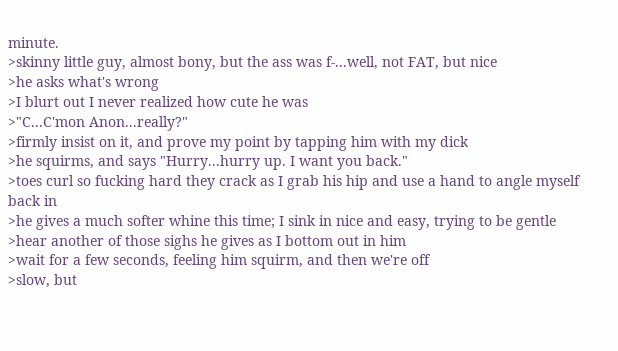minute.
>skinny little guy, almost bony, but the ass was f-...well, not FAT, but nice
>he asks what's wrong
>I blurt out I never realized how cute he was
>"C...C'mon Anon...really?"
>firmly insist on it, and prove my point by tapping him with my dick
>he squirms, and says "Hurry...hurry up. I want you back."
>toes curl so fucking hard they crack as I grab his hip and use a hand to angle myself back in
>he gives a much softer whine this time; I sink in nice and easy, trying to be gentle
>hear another of those sighs he gives as I bottom out in him
>wait for a few seconds, feeling him squirm, and then we're off
>slow, but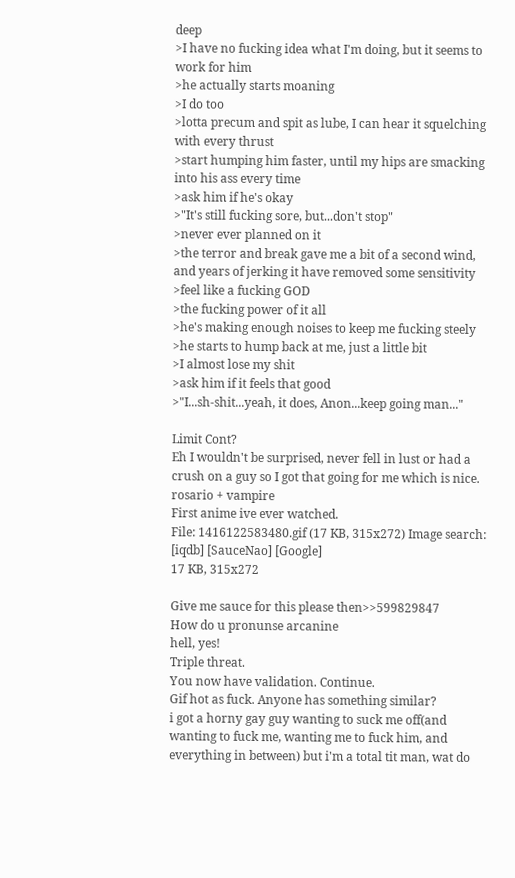deep
>I have no fucking idea what I'm doing, but it seems to work for him
>he actually starts moaning
>I do too
>lotta precum and spit as lube, I can hear it squelching with every thrust
>start humping him faster, until my hips are smacking into his ass every time
>ask him if he's okay
>"It's still fucking sore, but...don't stop"
>never ever planned on it
>the terror and break gave me a bit of a second wind, and years of jerking it have removed some sensitivity
>feel like a fucking GOD
>the fucking power of it all
>he's making enough noises to keep me fucking steely
>he starts to hump back at me, just a little bit
>I almost lose my shit
>ask him if it feels that good
>"I...sh-shit...yeah, it does, Anon...keep going man..."

Limit Cont?
Eh I wouldn't be surprised, never fell in lust or had a crush on a guy so I got that going for me which is nice.
rosario + vampire
First anime ive ever watched.
File: 1416122583480.gif (17 KB, 315x272) Image search: [iqdb] [SauceNao] [Google]
17 KB, 315x272

Give me sauce for this please then>>599829847
How do u pronunse arcanine
hell, yes!
Triple threat.
You now have validation. Continue.
Gif hot as fuck. Anyone has something similar?
i got a horny gay guy wanting to suck me off(and wanting to fuck me, wanting me to fuck him, and everything in between) but i'm a total tit man, wat do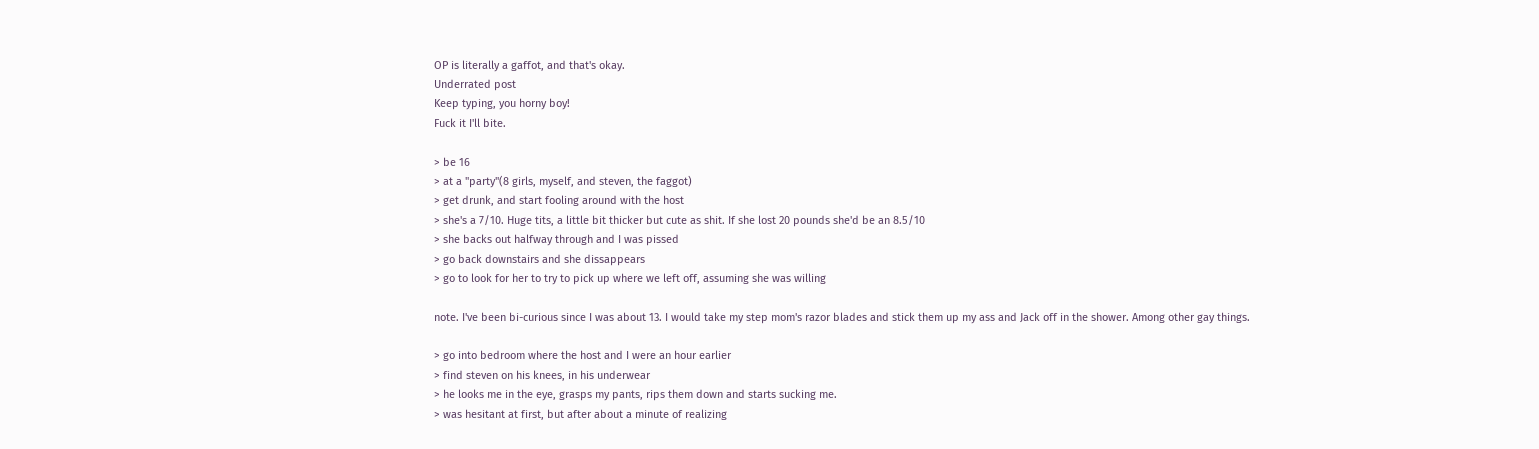OP is literally a gaffot, and that's okay.
Underrated post
Keep typing, you horny boy!
Fuck it I'll bite.

> be 16
> at a "party"(8 girls, myself, and steven, the faggot)
> get drunk, and start fooling around with the host
> she's a 7/10. Huge tits, a little bit thicker but cute as shit. If she lost 20 pounds she'd be an 8.5/10
> she backs out halfway through and I was pissed
> go back downstairs and she dissappears
> go to look for her to try to pick up where we left off, assuming she was willing

note. I've been bi-curious since I was about 13. I would take my step mom's razor blades and stick them up my ass and Jack off in the shower. Among other gay things.

> go into bedroom where the host and I were an hour earlier
> find steven on his knees, in his underwear
> he looks me in the eye, grasps my pants, rips them down and starts sucking me.
> was hesitant at first, but after about a minute of realizing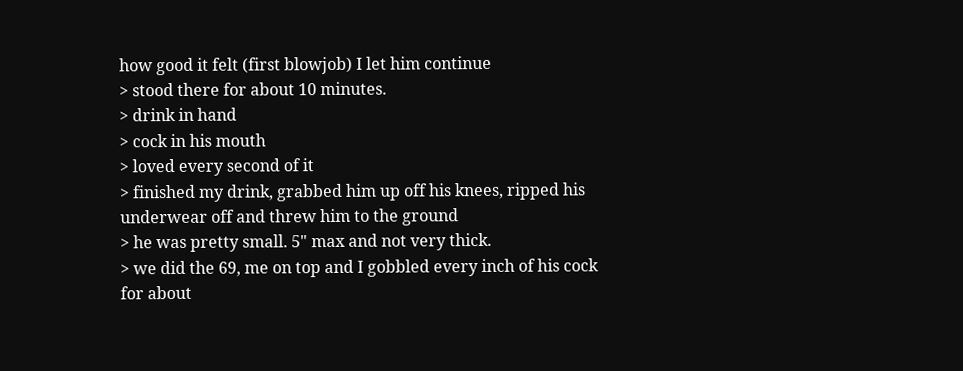how good it felt (first blowjob) I let him continue
> stood there for about 10 minutes.
> drink in hand
> cock in his mouth
> loved every second of it
> finished my drink, grabbed him up off his knees, ripped his underwear off and threw him to the ground
> he was pretty small. 5" max and not very thick.
> we did the 69, me on top and I gobbled every inch of his cock for about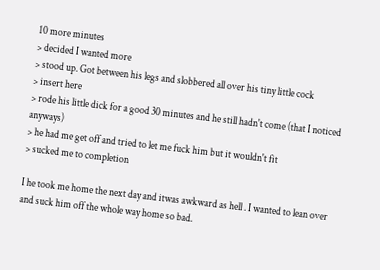10 more minutes
> decided I wanted more
> stood up. Got between his legs and slobbered all over his tiny little cock
> insert here
> rode his little dick for a good 30 minutes and he still hadn't come (that I noticed anyways)
> he had me get off and tried to let me fuck him but it wouldn't fit
> sucked me to completion

I he took me home the next day and itwas awkward as hell . I wanted to lean over and suck him off the whole way home so bad.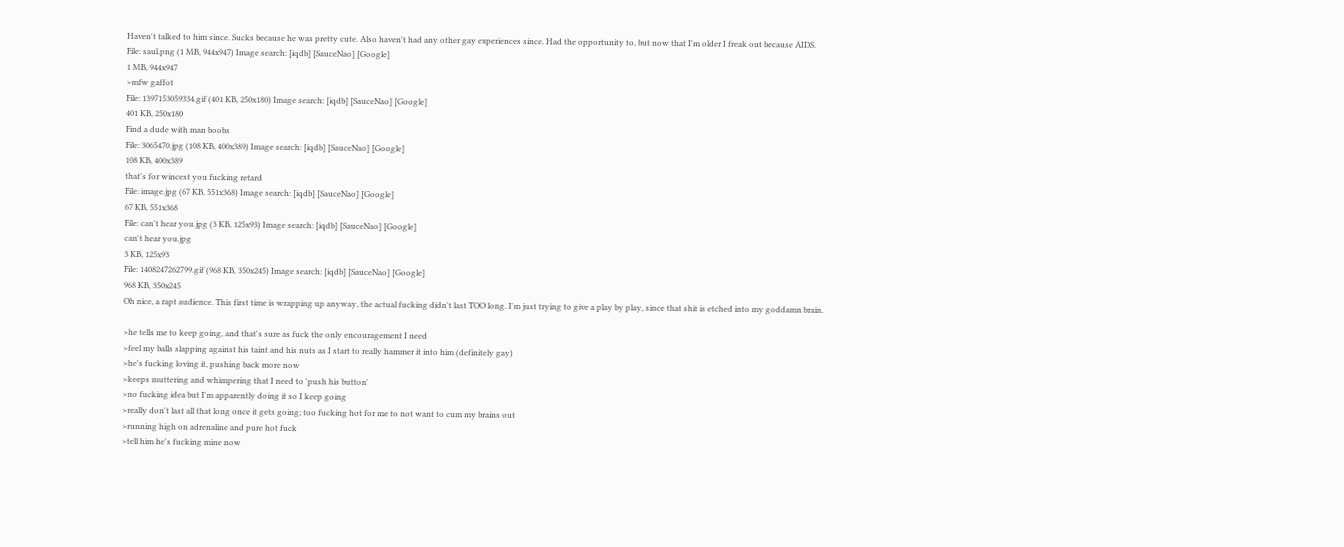Haven't talked to him since. Sucks because he was pretty cute. Also haven't had any other gay experiences since. Had the opportunity to, but now that I'm older I freak out because AIDS.
File: saul.png (1 MB, 944x947) Image search: [iqdb] [SauceNao] [Google]
1 MB, 944x947
>mfw gaffot
File: 1397153059334.gif (401 KB, 250x180) Image search: [iqdb] [SauceNao] [Google]
401 KB, 250x180
Find a dude with man boobs
File: 3065470.jpg (108 KB, 400x389) Image search: [iqdb] [SauceNao] [Google]
108 KB, 400x389
that's for wincest you fucking retard
File: image.jpg (67 KB, 551x368) Image search: [iqdb] [SauceNao] [Google]
67 KB, 551x368
File: can't hear you.jpg (3 KB, 125x93) Image search: [iqdb] [SauceNao] [Google]
can't hear you.jpg
3 KB, 125x93
File: 1408247262799.gif (968 KB, 350x245) Image search: [iqdb] [SauceNao] [Google]
968 KB, 350x245
Oh nice, a rapt audience. This first time is wrapping up anyway, the actual fucking didn't last TOO long. I'm just trying to give a play by play, since that shit is etched into my goddamn brain.

>he tells me to keep going, and that's sure as fuck the only encouragement I need
>feel my balls slapping against his taint and his nuts as I start to really hammer it into him (definitely gay)
>he's fucking loving it, pushing back more now
>keeps muttering and whimpering that I need to 'push his button'
>no fucking idea but I'm apparently doing it so I keep going
>really don't last all that long once it gets going; too fucking hot for me to not want to cum my brains out
>running high on adrenaline and pure hot fuck
>tell him he's fucking mine now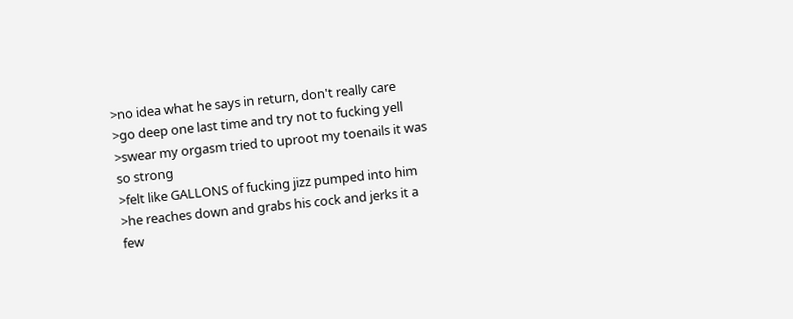>no idea what he says in return, don't really care
>go deep one last time and try not to fucking yell
>swear my orgasm tried to uproot my toenails it was so strong
>felt like GALLONS of fucking jizz pumped into him
>he reaches down and grabs his cock and jerks it a few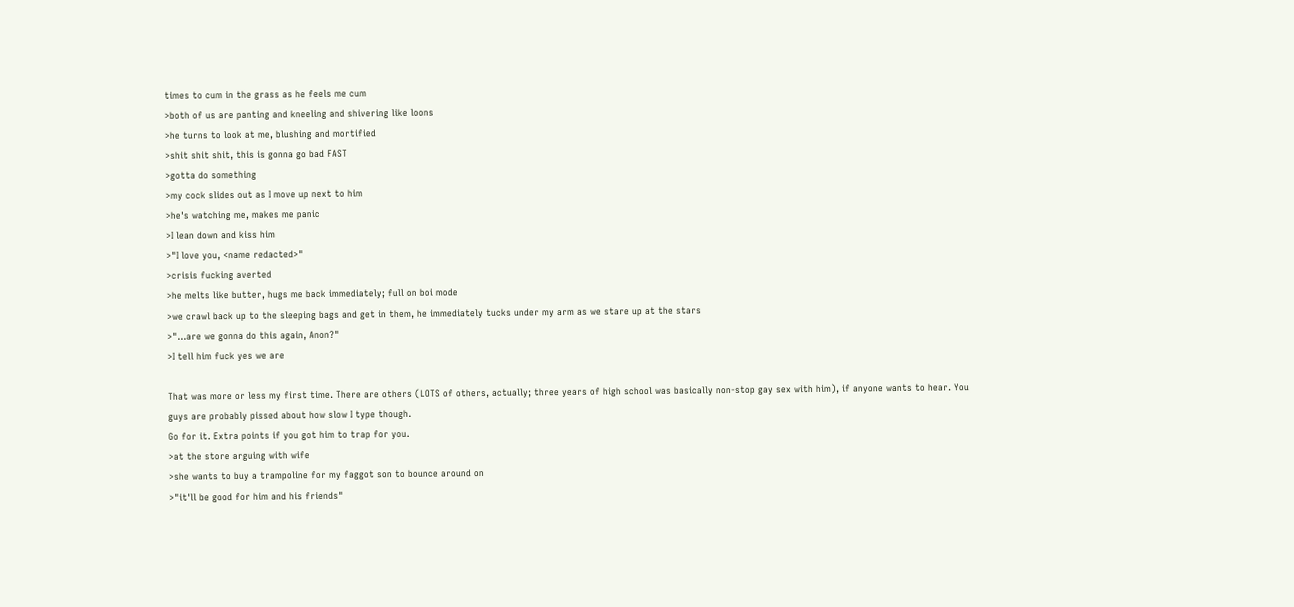times to cum in the grass as he feels me cum
>both of us are panting and kneeling and shivering like loons
>he turns to look at me, blushing and mortified
>shit shit shit, this is gonna go bad FAST
>gotta do something
>my cock slides out as I move up next to him
>he's watching me, makes me panic
>I lean down and kiss him
>"I love you, <name redacted>"
>crisis fucking averted
>he melts like butter, hugs me back immediately; full on boi mode
>we crawl back up to the sleeping bags and get in them, he immediately tucks under my arm as we stare up at the stars
>"...are we gonna do this again, Anon?"
>I tell him fuck yes we are

That was more or less my first time. There are others (LOTS of others, actually; three years of high school was basically non-stop gay sex with him), if anyone wants to hear. You guys are probably pissed about how slow I type though.
Go for it. Extra points if you got him to trap for you.
>at the store arguing with wife
>she wants to buy a trampoline for my faggot son to bounce around on
>"it'll be good for him and his friends"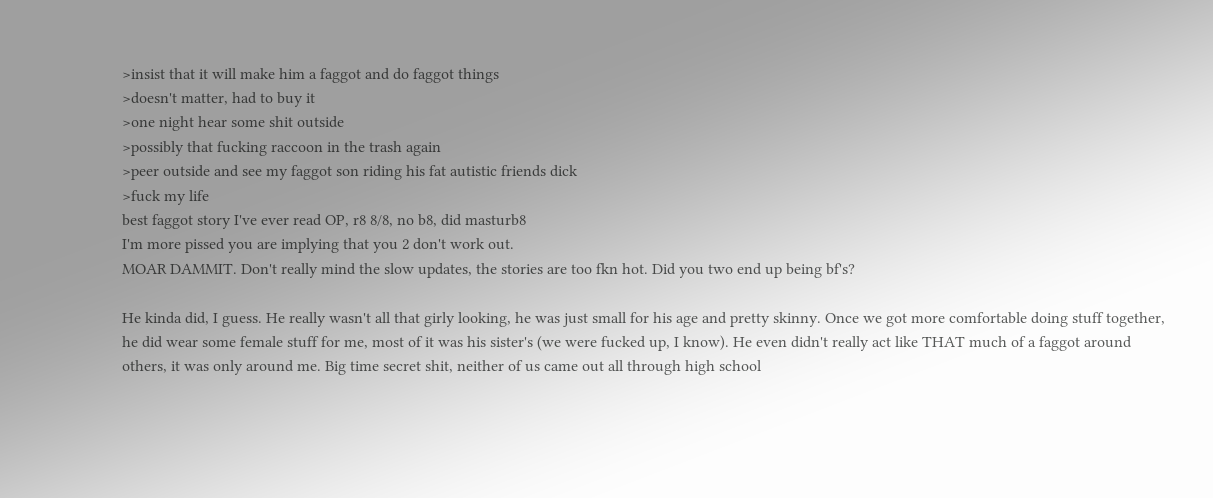>insist that it will make him a faggot and do faggot things
>doesn't matter, had to buy it
>one night hear some shit outside
>possibly that fucking raccoon in the trash again
>peer outside and see my faggot son riding his fat autistic friends dick
>fuck my life
best faggot story I've ever read OP, r8 8/8, no b8, did masturb8
I'm more pissed you are implying that you 2 don't work out.
MOAR DAMMIT. Don't really mind the slow updates, the stories are too fkn hot. Did you two end up being bf's?

He kinda did, I guess. He really wasn't all that girly looking, he was just small for his age and pretty skinny. Once we got more comfortable doing stuff together, he did wear some female stuff for me, most of it was his sister's (we were fucked up, I know). He even didn't really act like THAT much of a faggot around others, it was only around me. Big time secret shit, neither of us came out all through high school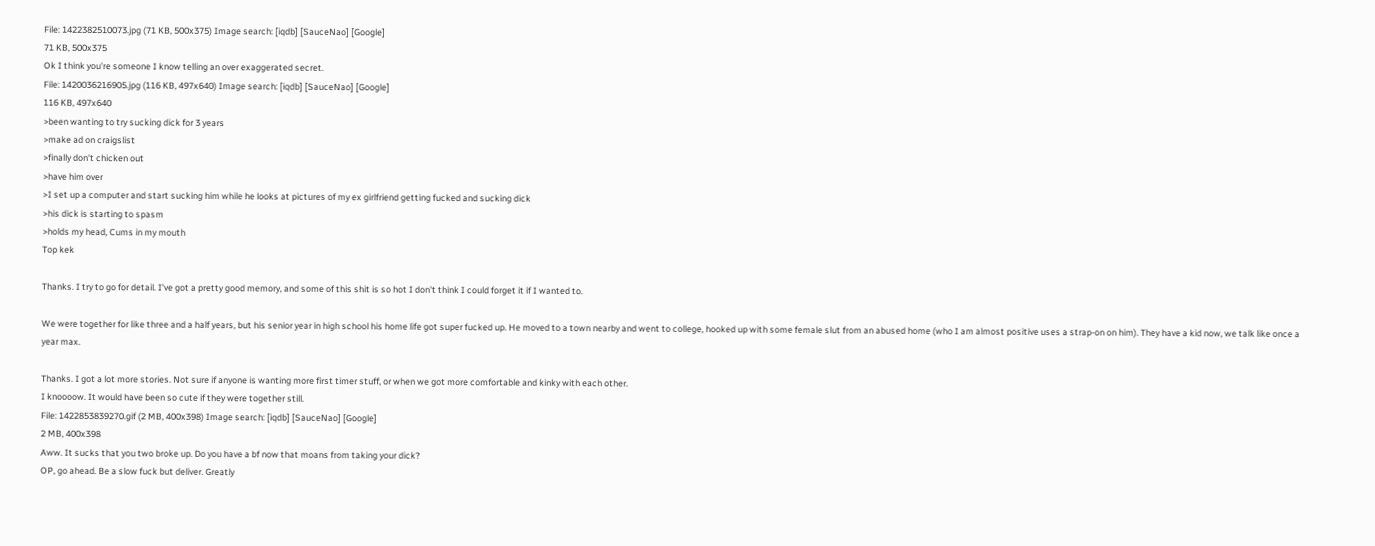File: 1422382510073.jpg (71 KB, 500x375) Image search: [iqdb] [SauceNao] [Google]
71 KB, 500x375
Ok I think you're someone I know telling an over exaggerated secret.
File: 1420036216905.jpg (116 KB, 497x640) Image search: [iqdb] [SauceNao] [Google]
116 KB, 497x640
>been wanting to try sucking dick for 3 years
>make ad on craigslist
>finally don't chicken out
>have him over
>I set up a computer and start sucking him while he looks at pictures of my ex girlfriend getting fucked and sucking dick
>his dick is starting to spasm
>holds my head, Cums in my mouth
Top kek

Thanks. I try to go for detail. I've got a pretty good memory, and some of this shit is so hot I don't think I could forget it if I wanted to.

We were together for like three and a half years, but his senior year in high school his home life got super fucked up. He moved to a town nearby and went to college, hooked up with some female slut from an abused home (who I am almost positive uses a strap-on on him). They have a kid now, we talk like once a year max.

Thanks. I got a lot more stories. Not sure if anyone is wanting more first timer stuff, or when we got more comfortable and kinky with each other.
I knoooow. It would have been so cute if they were together still.
File: 1422853839270.gif (2 MB, 400x398) Image search: [iqdb] [SauceNao] [Google]
2 MB, 400x398
Aww. It sucks that you two broke up. Do you have a bf now that moans from taking your dick?
OP, go ahead. Be a slow fuck but deliver. Greatly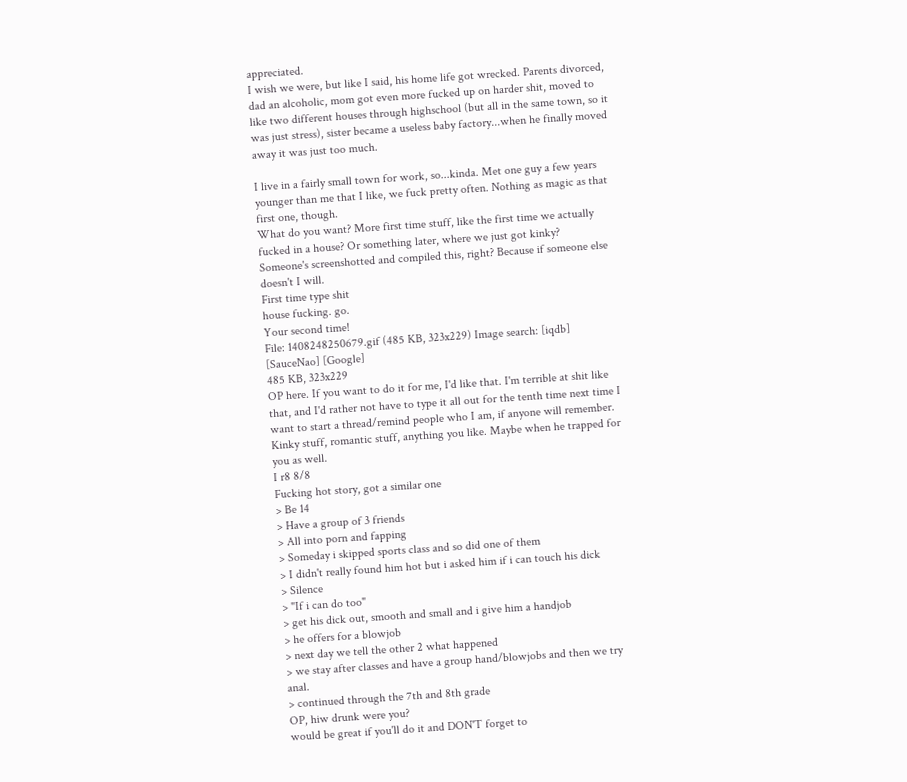appreciated.
I wish we were, but like I said, his home life got wrecked. Parents divorced, dad an alcoholic, mom got even more fucked up on harder shit, moved to like two different houses through highschool (but all in the same town, so it was just stress), sister became a useless baby factory...when he finally moved away it was just too much.

I live in a fairly small town for work, so...kinda. Met one guy a few years younger than me that I like, we fuck pretty often. Nothing as magic as that first one, though.
What do you want? More first time stuff, like the first time we actually fucked in a house? Or something later, where we just got kinky?
Someone's screenshotted and compiled this, right? Because if someone else doesn't I will.
First time type shit
house fucking. go.
Your second time!
File: 1408248250679.gif (485 KB, 323x229) Image search: [iqdb] [SauceNao] [Google]
485 KB, 323x229
OP here. If you want to do it for me, I'd like that. I'm terrible at shit like that, and I'd rather not have to type it all out for the tenth time next time I want to start a thread/remind people who I am, if anyone will remember.
Kinky stuff, romantic stuff, anything you like. Maybe when he trapped for you as well.
I r8 8/8
Fucking hot story, got a similar one
> Be 14
> Have a group of 3 friends
> All into porn and fapping
> Someday i skipped sports class and so did one of them
> I didn't really found him hot but i asked him if i can touch his dick
> Silence
> "If i can do too"
> get his dick out, smooth and small and i give him a handjob
> he offers for a blowjob
> next day we tell the other 2 what happened
> we stay after classes and have a group hand/blowjobs and then we try anal.
> continued through the 7th and 8th grade
OP, hiw drunk were you?
would be great if you'll do it and DON'T forget to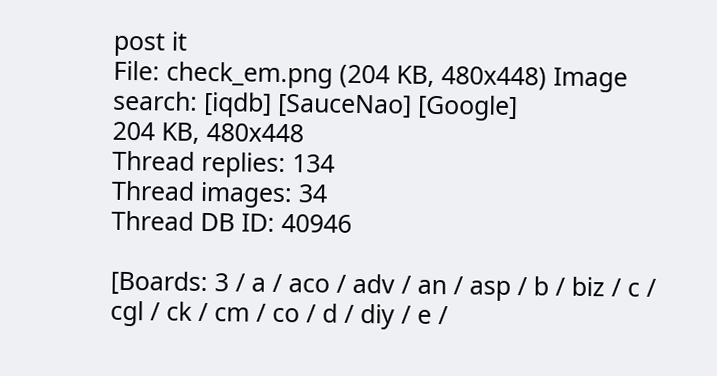post it
File: check_em.png (204 KB, 480x448) Image search: [iqdb] [SauceNao] [Google]
204 KB, 480x448
Thread replies: 134
Thread images: 34
Thread DB ID: 40946

[Boards: 3 / a / aco / adv / an / asp / b / biz / c / cgl / ck / cm / co / d / diy / e /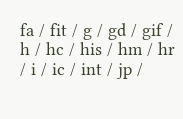fa / fit / g / gd / gif / h / hc / his / hm / hr / i / ic / int / jp /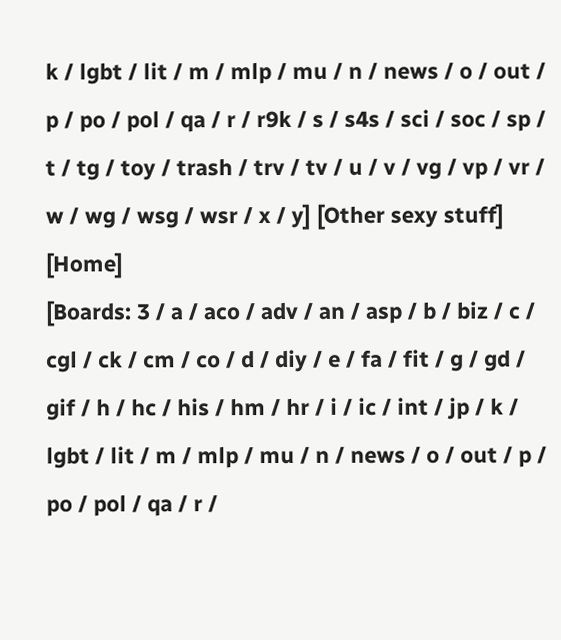k / lgbt / lit / m / mlp / mu / n / news / o / out / p / po / pol / qa / r / r9k / s / s4s / sci / soc / sp / t / tg / toy / trash / trv / tv / u / v / vg / vp / vr / w / wg / wsg / wsr / x / y] [Other sexy stuff] [Home]
[Boards: 3 / a / aco / adv / an / asp / b / biz / c / cgl / ck / cm / co / d / diy / e / fa / fit / g / gd / gif / h / hc / his / hm / hr / i / ic / int / jp / k / lgbt / lit / m / mlp / mu / n / news / o / out / p / po / pol / qa / r /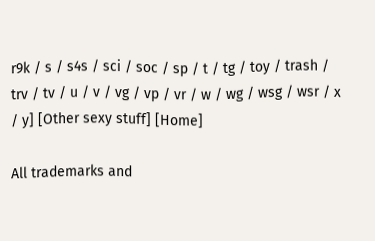r9k / s / s4s / sci / soc / sp / t / tg / toy / trash / trv / tv / u / v / vg / vp / vr / w / wg / wsg / wsr / x / y] [Other sexy stuff] [Home]

All trademarks and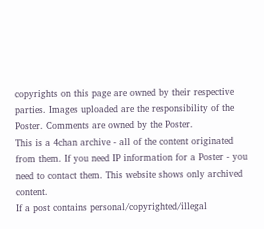copyrights on this page are owned by their respective parties. Images uploaded are the responsibility of the Poster. Comments are owned by the Poster.
This is a 4chan archive - all of the content originated from them. If you need IP information for a Poster - you need to contact them. This website shows only archived content.
If a post contains personal/copyrighted/illegal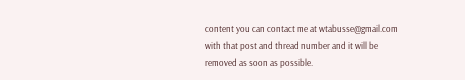content you can contact me at wtabusse@gmail.com with that post and thread number and it will be removed as soon as possible.